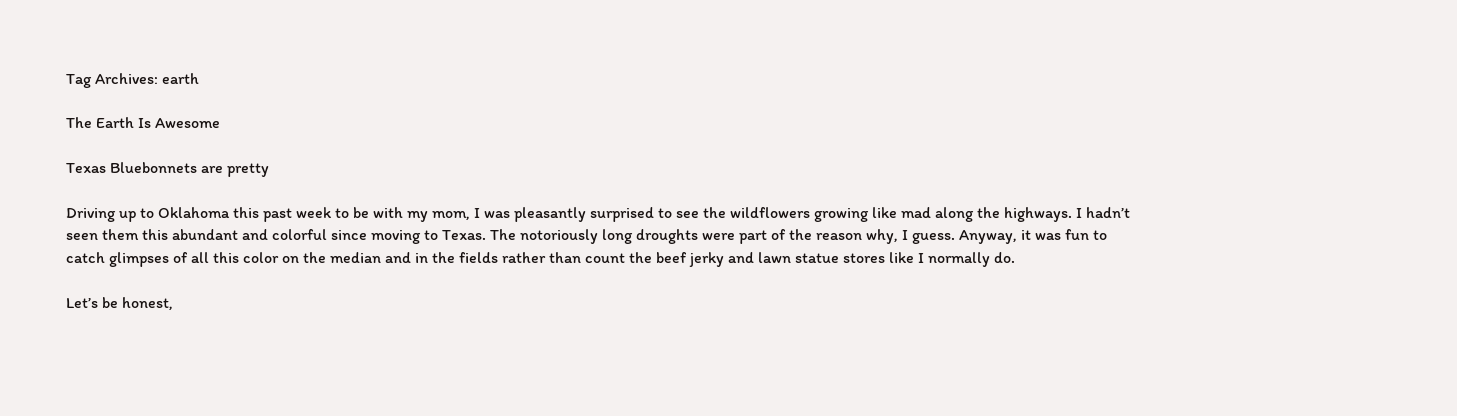Tag Archives: earth

The Earth Is Awesome

Texas Bluebonnets are pretty

Driving up to Oklahoma this past week to be with my mom, I was pleasantly surprised to see the wildflowers growing like mad along the highways. I hadn’t seen them this abundant and colorful since moving to Texas. The notoriously long droughts were part of the reason why, I guess. Anyway, it was fun to catch glimpses of all this color on the median and in the fields rather than count the beef jerky and lawn statue stores like I normally do.

Let’s be honest,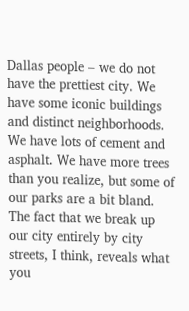Dallas people – we do not have the prettiest city. We have some iconic buildings and distinct neighborhoods. We have lots of cement and asphalt. We have more trees than you realize, but some of our parks are a bit bland. The fact that we break up our city entirely by city streets, I think, reveals what you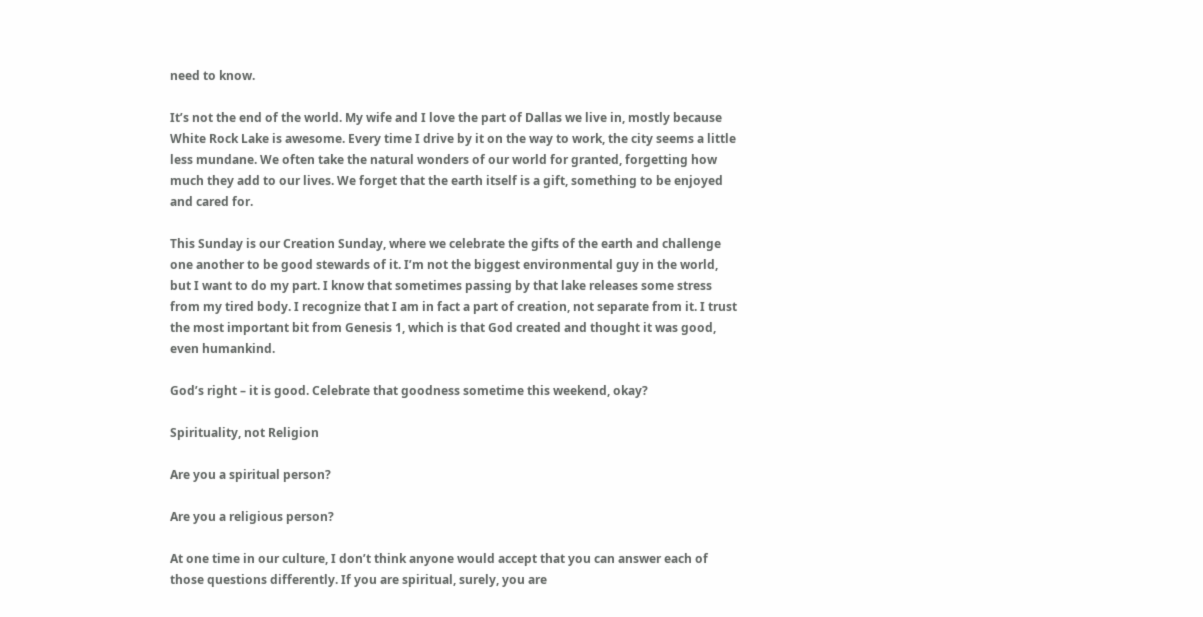need to know.

It’s not the end of the world. My wife and I love the part of Dallas we live in, mostly because White Rock Lake is awesome. Every time I drive by it on the way to work, the city seems a little less mundane. We often take the natural wonders of our world for granted, forgetting how much they add to our lives. We forget that the earth itself is a gift, something to be enjoyed and cared for.

This Sunday is our Creation Sunday, where we celebrate the gifts of the earth and challenge one another to be good stewards of it. I’m not the biggest environmental guy in the world, but I want to do my part. I know that sometimes passing by that lake releases some stress from my tired body. I recognize that I am in fact a part of creation, not separate from it. I trust the most important bit from Genesis 1, which is that God created and thought it was good, even humankind.

God’s right – it is good. Celebrate that goodness sometime this weekend, okay?

Spirituality, not Religion

Are you a spiritual person?

Are you a religious person?

At one time in our culture, I don’t think anyone would accept that you can answer each of those questions differently. If you are spiritual, surely, you are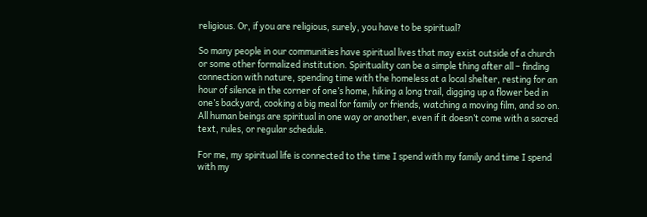religious. Or, if you are religious, surely, you have to be spiritual?

So many people in our communities have spiritual lives that may exist outside of a church or some other formalized institution. Spirituality can be a simple thing after all – finding connection with nature, spending time with the homeless at a local shelter, resting for an hour of silence in the corner of one’s home, hiking a long trail, digging up a flower bed in one’s backyard, cooking a big meal for family or friends, watching a moving film, and so on. All human beings are spiritual in one way or another, even if it doesn’t come with a sacred text, rules, or regular schedule.

For me, my spiritual life is connected to the time I spend with my family and time I spend with my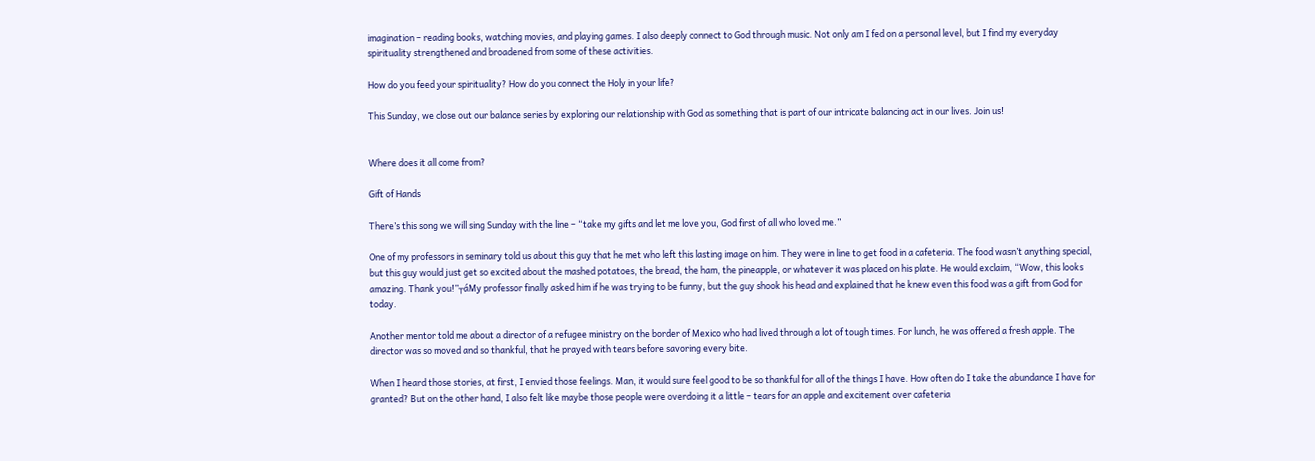imagination – reading books, watching movies, and playing games. I also deeply connect to God through music. Not only am I fed on a personal level, but I find my everyday spirituality strengthened and broadened from some of these activities.

How do you feed your spirituality? How do you connect the Holy in your life?

This Sunday, we close out our balance series by exploring our relationship with God as something that is part of our intricate balancing act in our lives. Join us!


Where does it all come from?

Gift of Hands

There’s this song we will sing Sunday with the line – “take my gifts and let me love you, God first of all who loved me.”

One of my professors in seminary told us about this guy that he met who left this lasting image on him. They were in line to get food in a cafeteria. The food wasn’t anything special, but this guy would just get so excited about the mashed potatoes, the bread, the ham, the pineapple, or whatever it was placed on his plate. He would exclaim, “Wow, this looks amazing. Thank you!”┬áMy professor finally asked him if he was trying to be funny, but the guy shook his head and explained that he knew even this food was a gift from God for today.

Another mentor told me about a director of a refugee ministry on the border of Mexico who had lived through a lot of tough times. For lunch, he was offered a fresh apple. The director was so moved and so thankful, that he prayed with tears before savoring every bite.

When I heard those stories, at first, I envied those feelings. Man, it would sure feel good to be so thankful for all of the things I have. How often do I take the abundance I have for granted? But on the other hand, I also felt like maybe those people were overdoing it a little – tears for an apple and excitement over cafeteria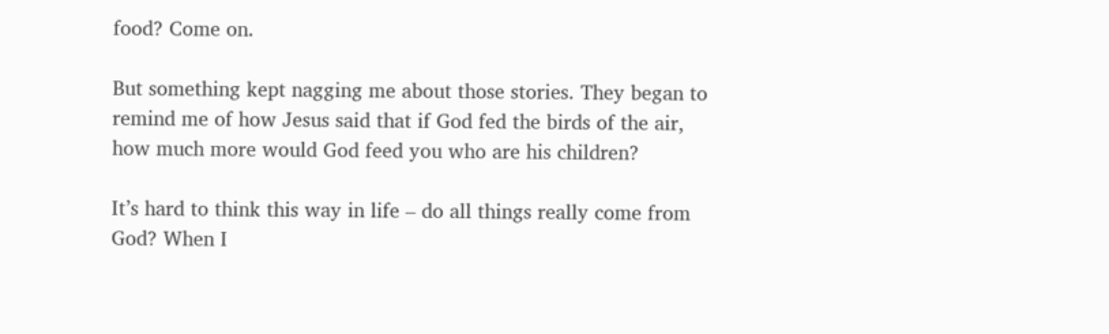food? Come on.

But something kept nagging me about those stories. They began to remind me of how Jesus said that if God fed the birds of the air, how much more would God feed you who are his children?

It’s hard to think this way in life – do all things really come from God? When I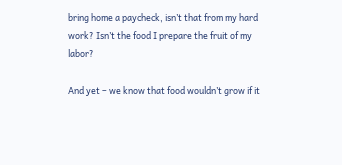bring home a paycheck, isn’t that from my hard work? Isn’t the food I prepare the fruit of my labor?

And yet – we know that food wouldn’t grow if it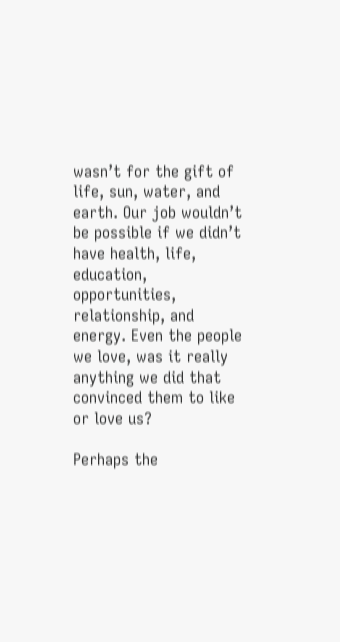wasn’t for the gift of life, sun, water, and earth. Our job wouldn’t be possible if we didn’t have health, life, education, opportunities, relationship, and energy. Even the people we love, was it really anything we did that convinced them to like or love us?

Perhaps the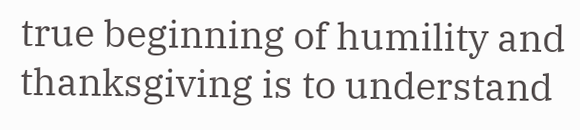true beginning of humility and thanksgiving is to understand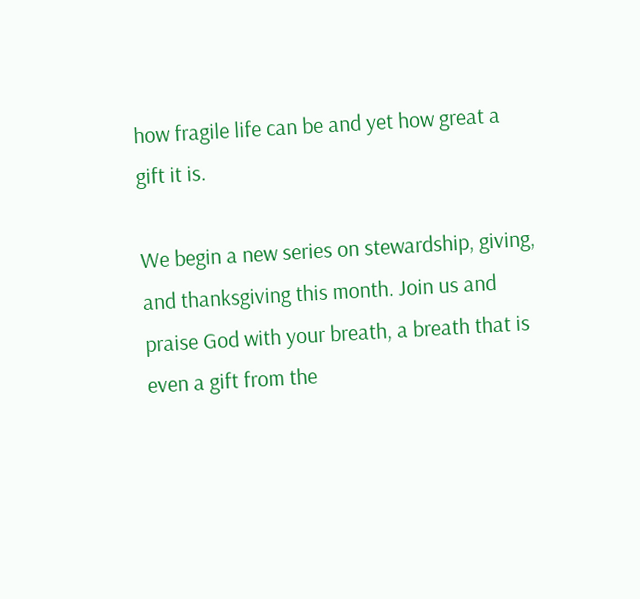how fragile life can be and yet how great a gift it is.

We begin a new series on stewardship, giving, and thanksgiving this month. Join us and praise God with your breath, a breath that is even a gift from the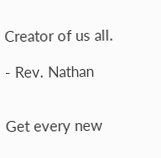Creator of us all.

- Rev. Nathan


Get every new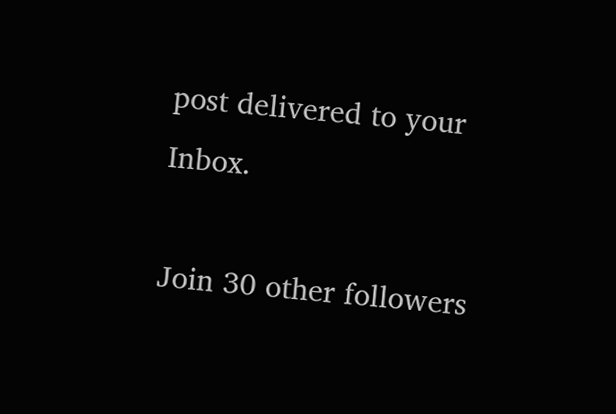post delivered to your Inbox.

Join 30 other followers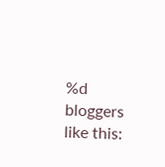%d bloggers like this: